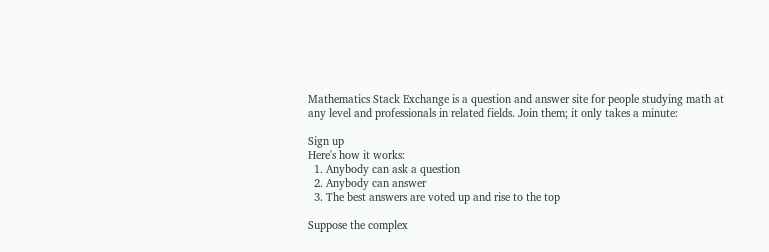Mathematics Stack Exchange is a question and answer site for people studying math at any level and professionals in related fields. Join them; it only takes a minute:

Sign up
Here's how it works:
  1. Anybody can ask a question
  2. Anybody can answer
  3. The best answers are voted up and rise to the top

Suppose the complex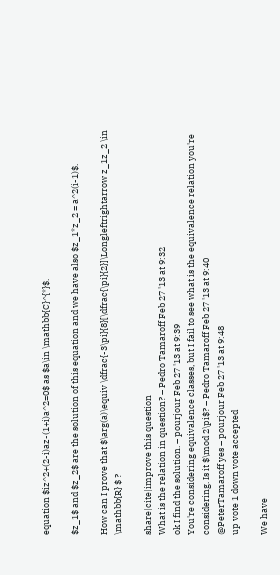equation $iz^2+(2-i)az-(1+i)a^2=0$ as $a\in \mathbb{C}^{*}$.

$z_1$ and $z_2$ are the solution of this equation and we have also $z_1*z_2 = a^2(i-1)$.

How can I prove that $\arg(a)\equiv \dfrac{-3\pi}{8}[\dfrac{\pi}{2}]\Longleftrightarrow z_1z_2 \in \mathbb{R} $ ?

share|cite|improve this question
What is the relation in question? – Pedro Tamaroff Feb 27 '13 at 9:32
ok I find the solution. – pourjour Feb 27 '13 at 9:39
You're considering equivalence classes, but I fail to see what is the equivalence relation you're considering. Is it $\mod 2\pi$? – Pedro Tamaroff Feb 27 '13 at 9:40
@PeterTamaroff yes – pourjour Feb 27 '13 at 9:48
up vote 1 down vote accepted

We have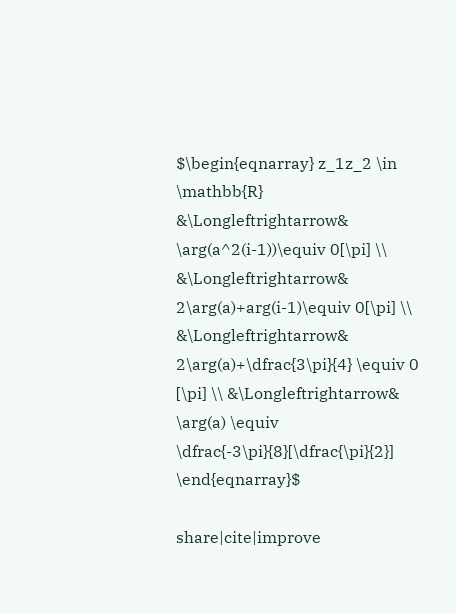$\begin{eqnarray} z_1z_2 \in \mathbb{R} &\Longleftrightarrow& \arg(a^2(i-1))\equiv 0[\pi] \\ &\Longleftrightarrow& 2\arg(a)+arg(i-1)\equiv 0[\pi] \\ &\Longleftrightarrow& 2\arg(a)+\dfrac{3\pi}{4} \equiv 0 [\pi] \\ &\Longleftrightarrow& \arg(a) \equiv \dfrac{-3\pi}{8}[\dfrac{\pi}{2}] \end{eqnarray}$

share|cite|improve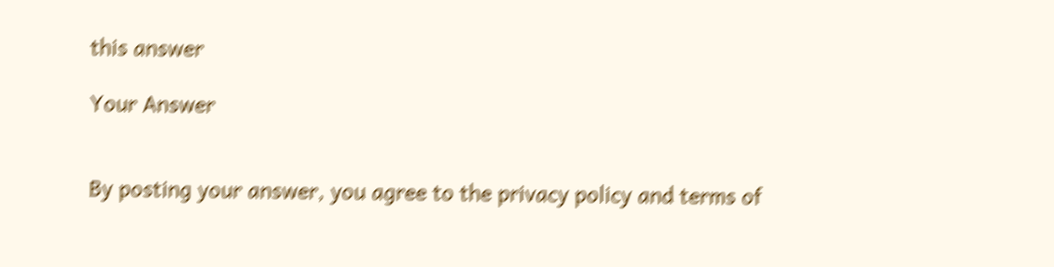this answer

Your Answer


By posting your answer, you agree to the privacy policy and terms of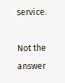service.

Not the answer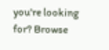you're looking for? Browse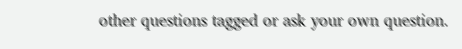other questions tagged or ask your own question.